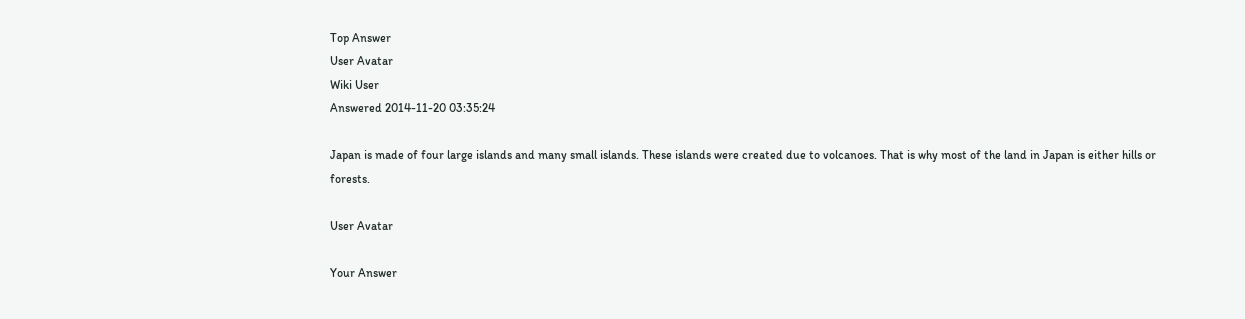Top Answer
User Avatar
Wiki User
Answered 2014-11-20 03:35:24

Japan is made of four large islands and many small islands. These islands were created due to volcanoes. That is why most of the land in Japan is either hills or forests.

User Avatar

Your Answer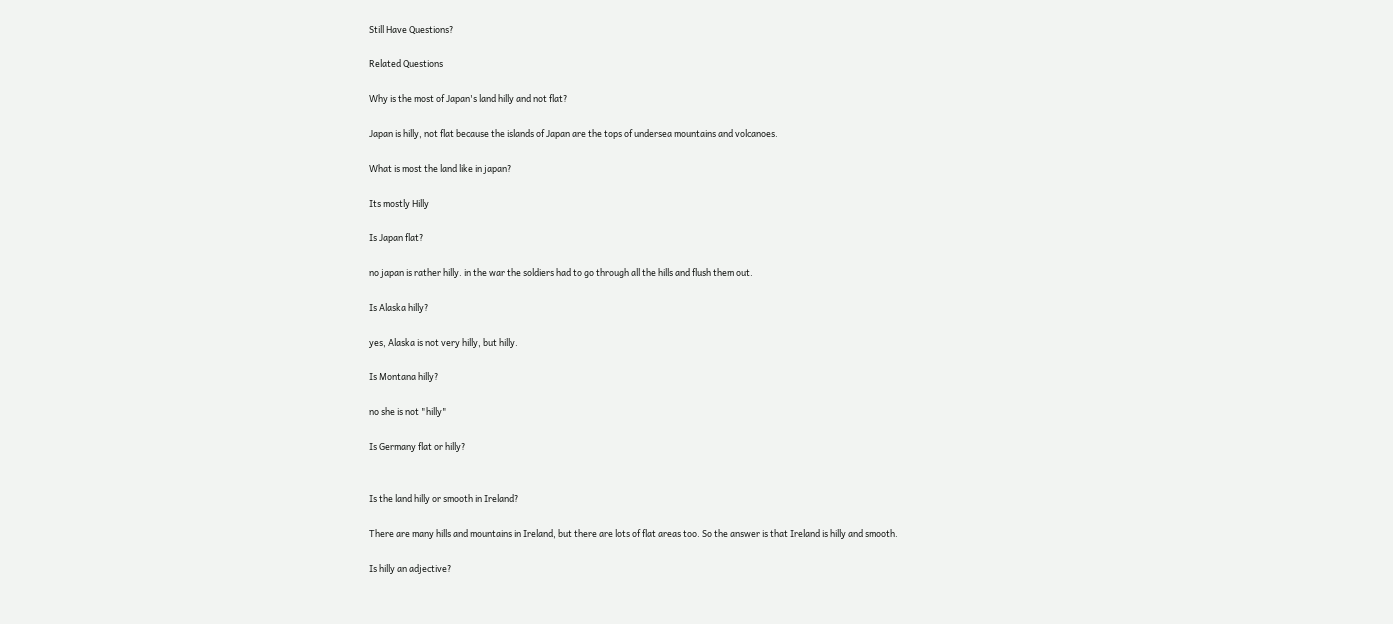Still Have Questions?

Related Questions

Why is the most of Japan's land hilly and not flat?

Japan is hilly, not flat because the islands of Japan are the tops of undersea mountains and volcanoes.

What is most the land like in japan?

Its mostly Hilly

Is Japan flat?

no japan is rather hilly. in the war the soldiers had to go through all the hills and flush them out.

Is Alaska hilly?

yes, Alaska is not very hilly, but hilly.

Is Montana hilly?

no she is not "hilly"

Is Germany flat or hilly?


Is the land hilly or smooth in Ireland?

There are many hills and mountains in Ireland, but there are lots of flat areas too. So the answer is that Ireland is hilly and smooth.

Is hilly an adjective?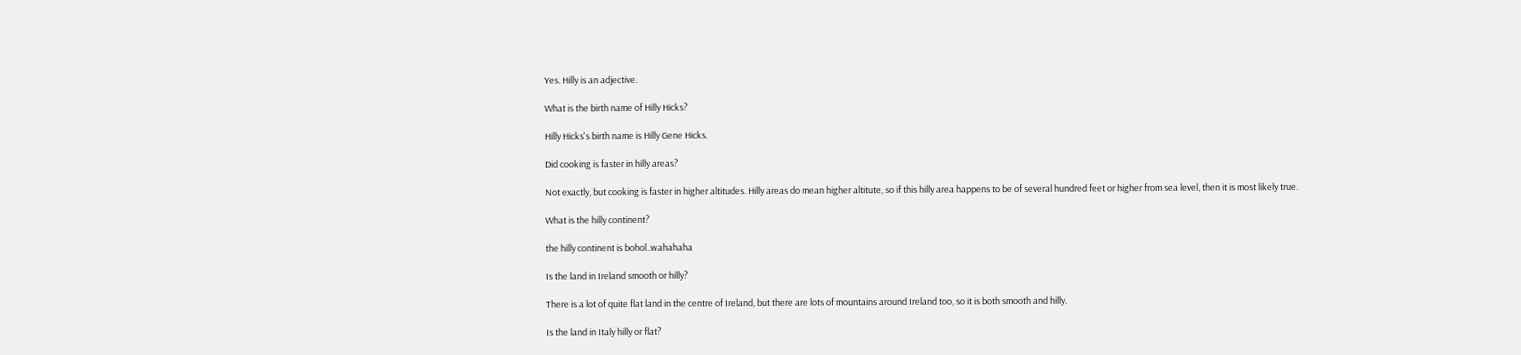Yes. Hilly is an adjective.

What is the birth name of Hilly Hicks?

Hilly Hicks's birth name is Hilly Gene Hicks.

Did cooking is faster in hilly areas?

Not exactly, but cooking is faster in higher altitudes. Hilly areas do mean higher altitute, so if this hilly area happens to be of several hundred feet or higher from sea level, then it is most likely true.

What is the hilly continent?

the hilly continent is bohol..wahahaha

Is the land in Ireland smooth or hilly?

There is a lot of quite flat land in the centre of Ireland, but there are lots of mountains around Ireland too, so it is both smooth and hilly.

Is the land in Italy hilly or flat?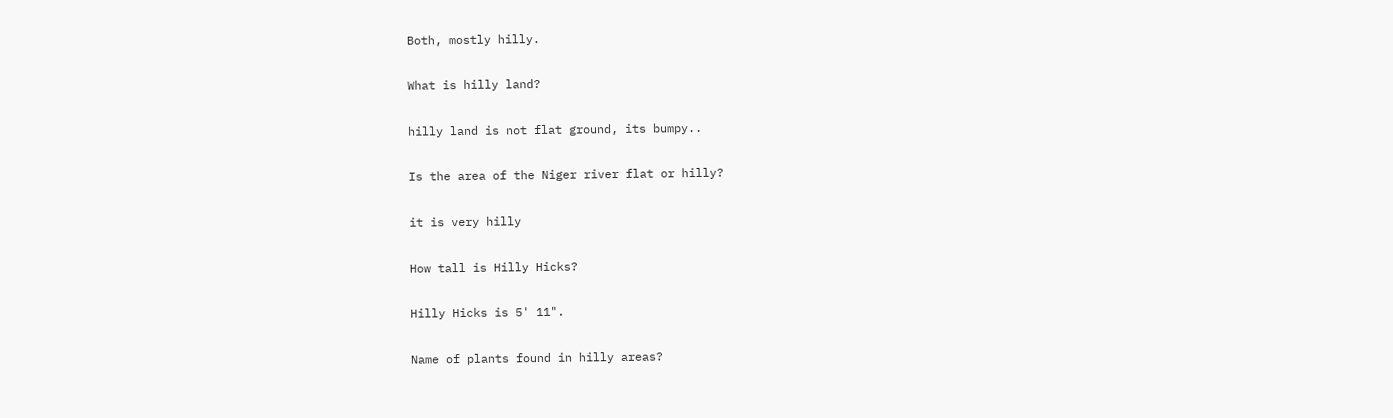Both, mostly hilly.

What is hilly land?

hilly land is not flat ground, its bumpy..

Is the area of the Niger river flat or hilly?

it is very hilly

How tall is Hilly Hicks?

Hilly Hicks is 5' 11".

Name of plants found in hilly areas?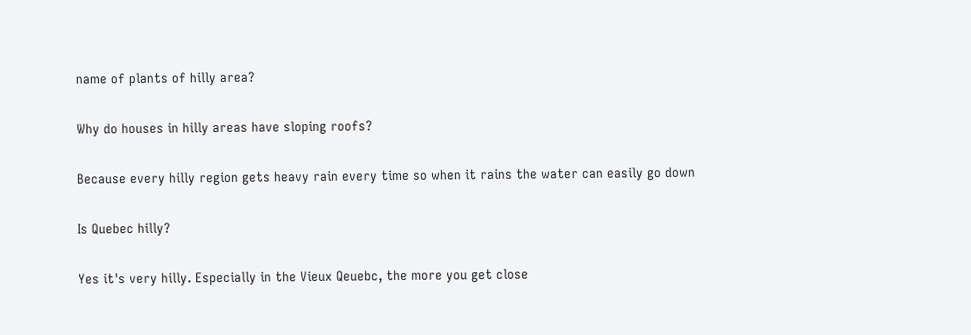name of plants of hilly area?

Why do houses in hilly areas have sloping roofs?

Because every hilly region gets heavy rain every time so when it rains the water can easily go down

Is Quebec hilly?

Yes it's very hilly. Especially in the Vieux Qeuebc, the more you get close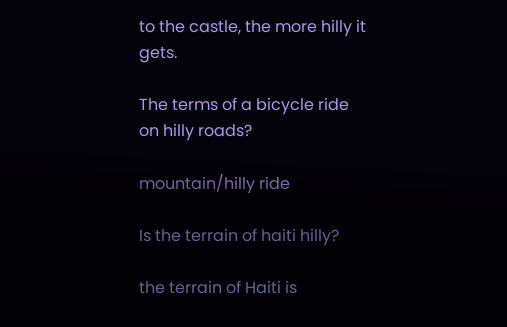to the castle, the more hilly it gets.

The terms of a bicycle ride on hilly roads?

mountain/hilly ride

Is the terrain of haiti hilly?

the terrain of Haiti is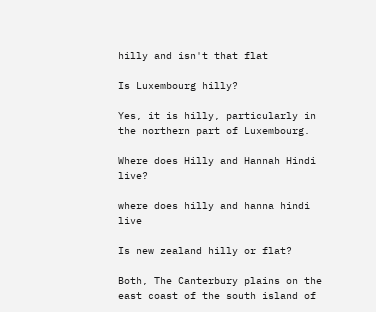hilly and isn't that flat

Is Luxembourg hilly?

Yes, it is hilly, particularly in the northern part of Luxembourg.

Where does Hilly and Hannah Hindi live?

where does hilly and hanna hindi live

Is new zealand hilly or flat?

Both, The Canterbury plains on the east coast of the south island of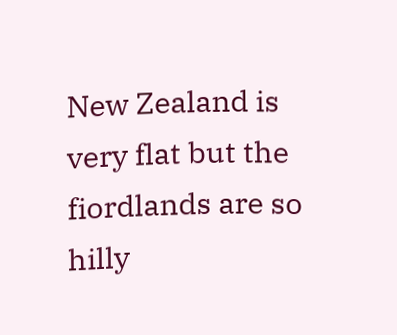New Zealand is very flat but the fiordlands are so hilly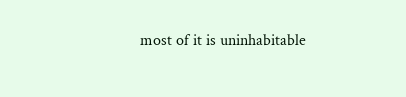most of it is uninhabitable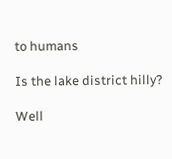to humans

Is the lake district hilly?

Well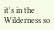it's in the Wilderness so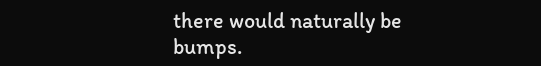there would naturally be bumps.